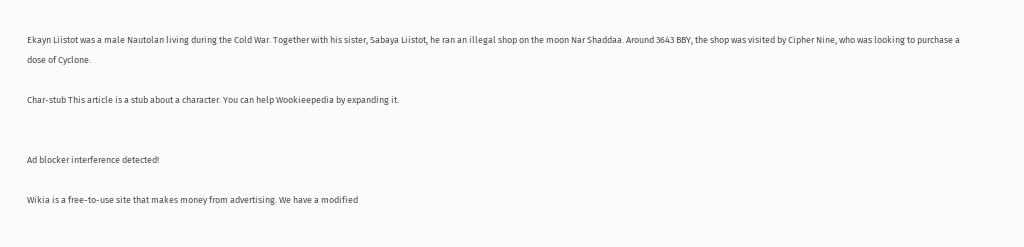Ekayn Liistot was a male Nautolan living during the Cold War. Together with his sister, Sabaya Liistot, he ran an illegal shop on the moon Nar Shaddaa. Around 3643 BBY, the shop was visited by Cipher Nine, who was looking to purchase a dose of Cyclone.

Char-stub This article is a stub about a character. You can help Wookieepedia by expanding it.


Ad blocker interference detected!

Wikia is a free-to-use site that makes money from advertising. We have a modified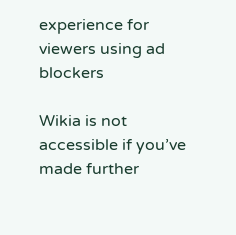experience for viewers using ad blockers

Wikia is not accessible if you’ve made further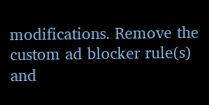modifications. Remove the custom ad blocker rule(s) and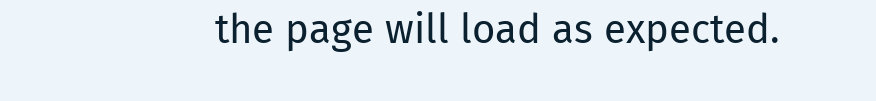the page will load as expected.